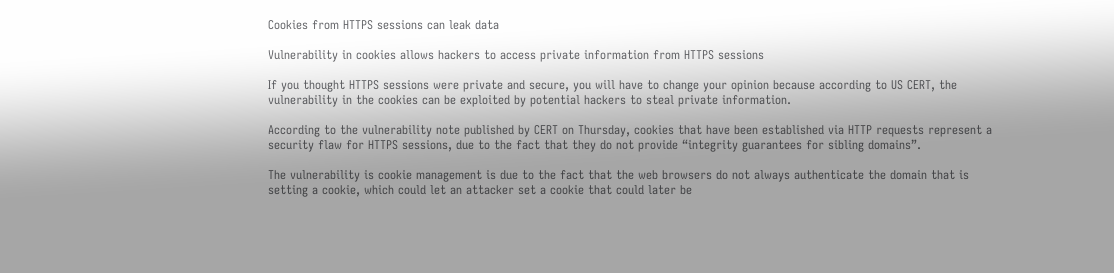Cookies from HTTPS sessions can leak data

Vulnerability in cookies allows hackers to access private information from HTTPS sessions

If you thought HTTPS sessions were private and secure, you will have to change your opinion because according to US CERT, the vulnerability in the cookies can be exploited by potential hackers to steal private information.

According to the vulnerability note published by CERT on Thursday, cookies that have been established via HTTP requests represent a security flaw for HTTPS sessions, due to the fact that they do not provide “integrity guarantees for sibling domains”.

The vulnerability is cookie management is due to the fact that the web browsers do not always authenticate the domain that is setting a cookie, which could let an attacker set a cookie that could later be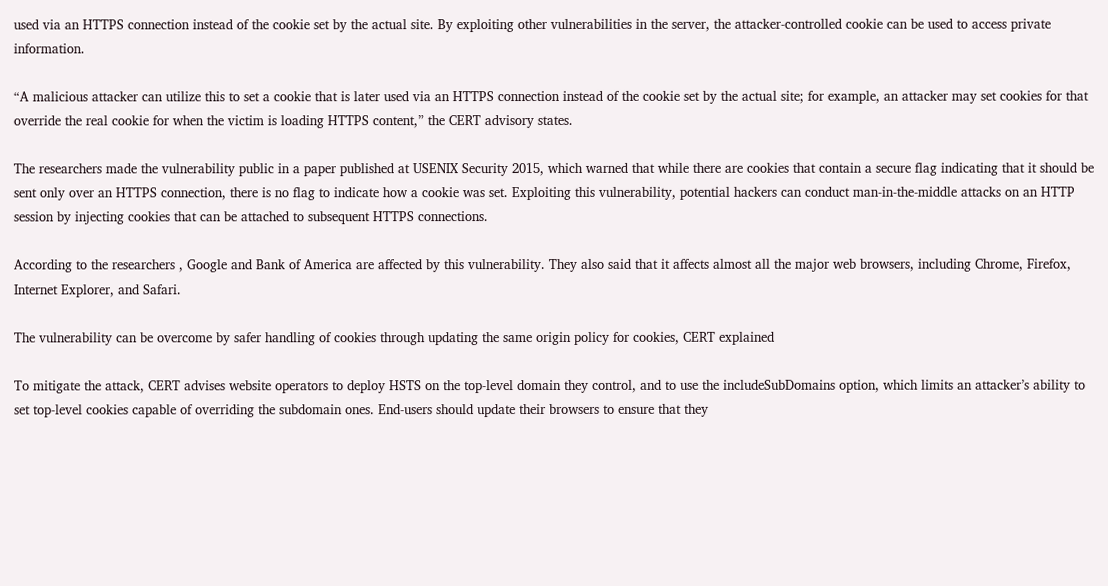used via an HTTPS connection instead of the cookie set by the actual site. By exploiting other vulnerabilities in the server, the attacker-controlled cookie can be used to access private information.

“A malicious attacker can utilize this to set a cookie that is later used via an HTTPS connection instead of the cookie set by the actual site; for example, an attacker may set cookies for that override the real cookie for when the victim is loading HTTPS content,” the CERT advisory states.

The researchers made the vulnerability public in a paper published at USENIX Security 2015, which warned that while there are cookies that contain a secure flag indicating that it should be sent only over an HTTPS connection, there is no flag to indicate how a cookie was set. Exploiting this vulnerability, potential hackers can conduct man-in-the-middle attacks on an HTTP session by injecting cookies that can be attached to subsequent HTTPS connections.

According to the researchers , Google and Bank of America are affected by this vulnerability. They also said that it affects almost all the major web browsers, including Chrome, Firefox, Internet Explorer, and Safari.

The vulnerability can be overcome by safer handling of cookies through updating the same origin policy for cookies, CERT explained

To mitigate the attack, CERT advises website operators to deploy HSTS on the top-level domain they control, and to use the includeSubDomains option, which limits an attacker’s ability to set top-level cookies capable of overriding the subdomain ones. End-users should update their browsers to ensure that they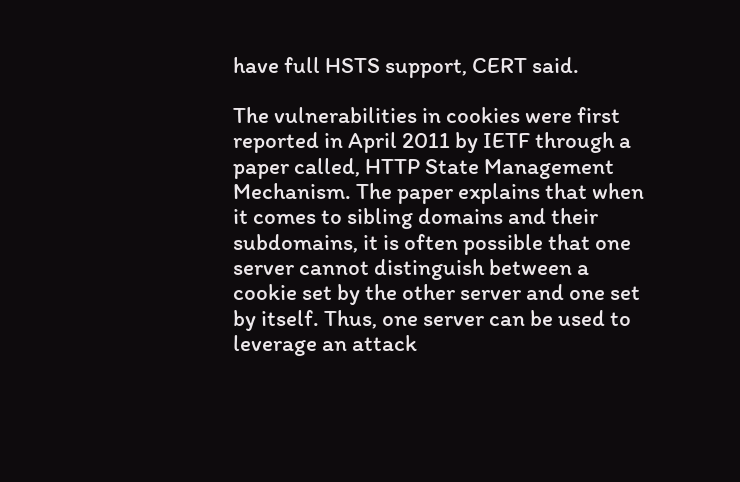have full HSTS support, CERT said.

The vulnerabilities in cookies were first reported in April 2011 by IETF through a paper called, HTTP State Management Mechanism. The paper explains that when it comes to sibling domains and their subdomains, it is often possible that one server cannot distinguish between a cookie set by the other server and one set by itself. Thus, one server can be used to leverage an attack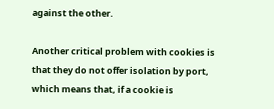against the other.

Another critical problem with cookies is that they do not offer isolation by port, which means that, if a cookie is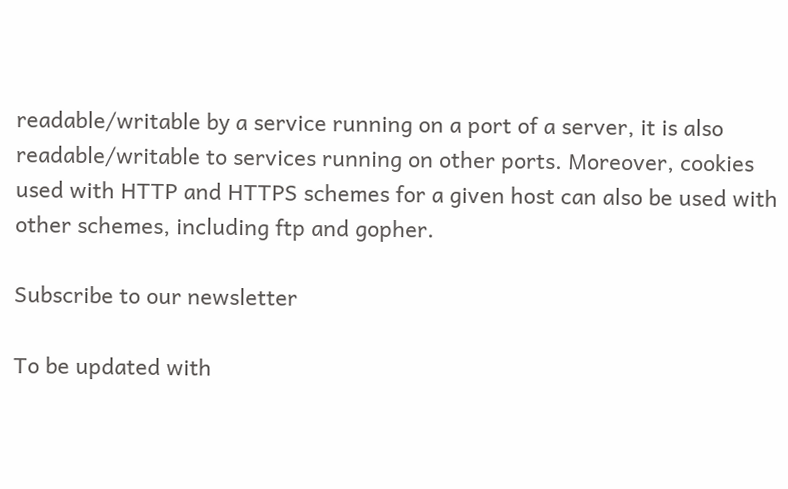readable/writable by a service running on a port of a server, it is also readable/writable to services running on other ports. Moreover, cookies used with HTTP and HTTPS schemes for a given host can also be used with other schemes, including ftp and gopher.

Subscribe to our newsletter

To be updated with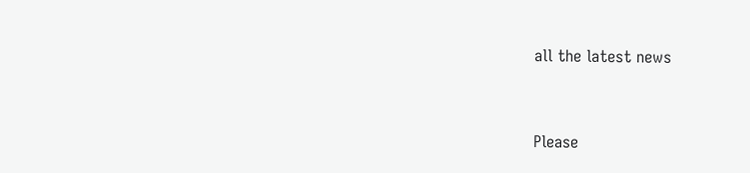all the latest news


Please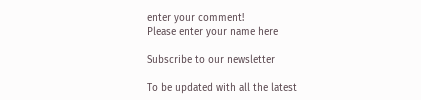enter your comment!
Please enter your name here

Subscribe to our newsletter

To be updated with all the latest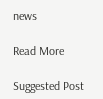news

Read More

Suggested Post